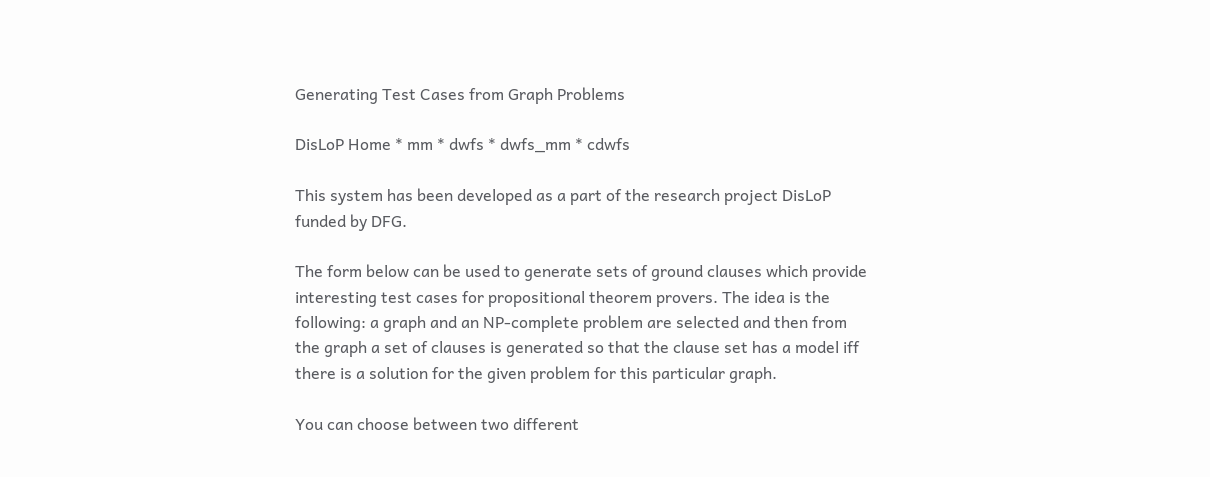Generating Test Cases from Graph Problems

DisLoP Home * mm * dwfs * dwfs_mm * cdwfs

This system has been developed as a part of the research project DisLoP funded by DFG.

The form below can be used to generate sets of ground clauses which provide interesting test cases for propositional theorem provers. The idea is the following: a graph and an NP-complete problem are selected and then from the graph a set of clauses is generated so that the clause set has a model iff there is a solution for the given problem for this particular graph.

You can choose between two different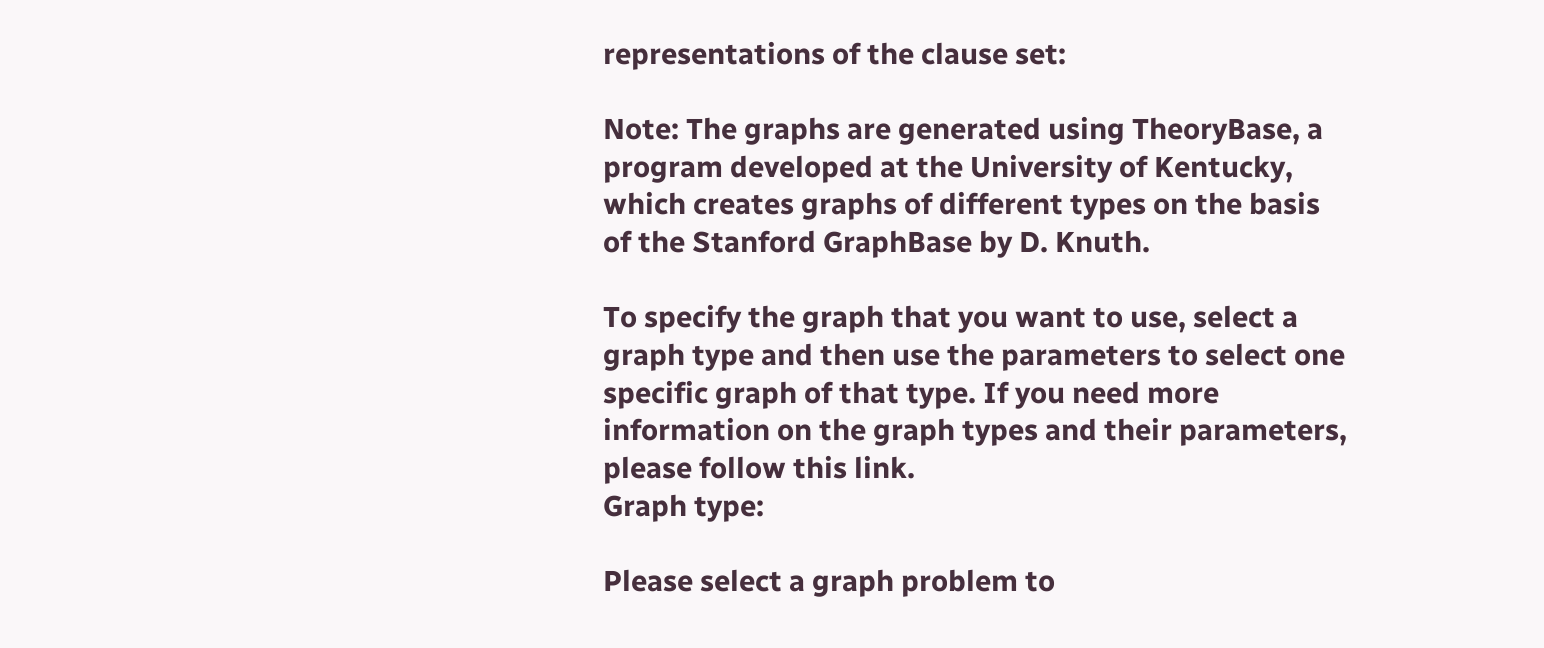representations of the clause set:

Note: The graphs are generated using TheoryBase, a program developed at the University of Kentucky, which creates graphs of different types on the basis of the Stanford GraphBase by D. Knuth.

To specify the graph that you want to use, select a graph type and then use the parameters to select one specific graph of that type. If you need more information on the graph types and their parameters, please follow this link.
Graph type:

Please select a graph problem to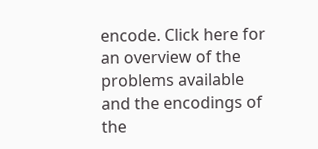encode. Click here for an overview of the problems available and the encodings of the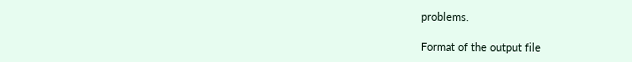problems.

Format of the output file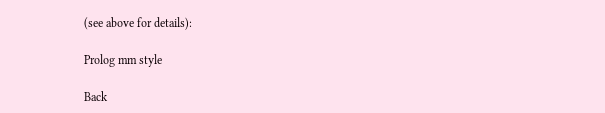(see above for details):

Prolog mm style

Back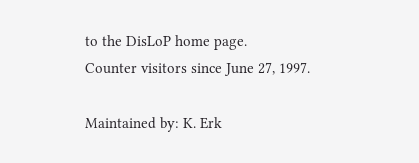to the DisLoP home page.
Counter visitors since June 27, 1997.

Maintained by: K. Erk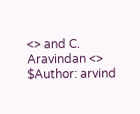<> and C. Aravindan <>
$Author: arvind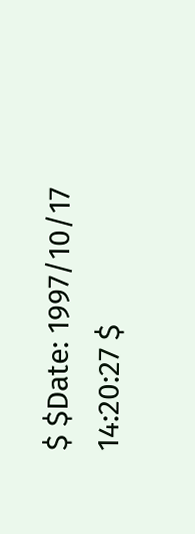$ $Date: 1997/10/17 14:20:27 $